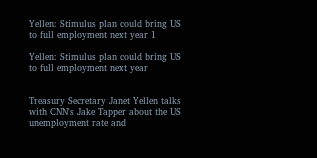Yellen: Stimulus plan could bring US to full employment next year 1

Yellen: Stimulus plan could bring US to full employment next year


Treasury Secretary Janet Yellen talks with CNN's Jake Tapper about the US unemployment rate and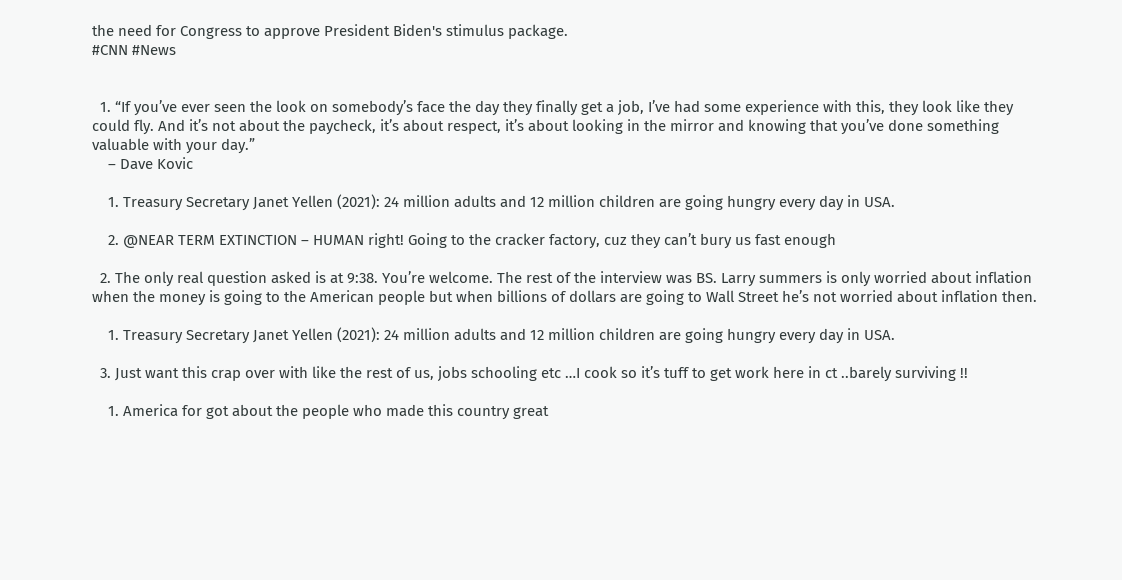the need for Congress to approve President Biden's stimulus package.
#CNN #News


  1. “If you’ve ever seen the look on somebody’s face the day they finally get a job, I’ve had some experience with this, they look like they could fly. And it’s not about the paycheck, it’s about respect, it’s about looking in the mirror and knowing that you’ve done something valuable with your day.”
    – Dave Kovic

    1. Treasury Secretary Janet Yellen (2021): 24 million adults and 12 million children are going hungry every day in USA.

    2. @NEAR TERM EXTINCTION – HUMAN right! Going to the cracker factory, cuz they can’t bury us fast enough

  2. The only real question asked is at 9:38. You’re welcome. The rest of the interview was BS. Larry summers is only worried about inflation when the money is going to the American people but when billions of dollars are going to Wall Street he’s not worried about inflation then.

    1. Treasury Secretary Janet Yellen (2021): 24 million adults and 12 million children are going hungry every day in USA.

  3. Just want this crap over with like the rest of us, jobs schooling etc …I cook so it’s tuff to get work here in ct ..barely surviving !!

    1. America for got about the people who made this country great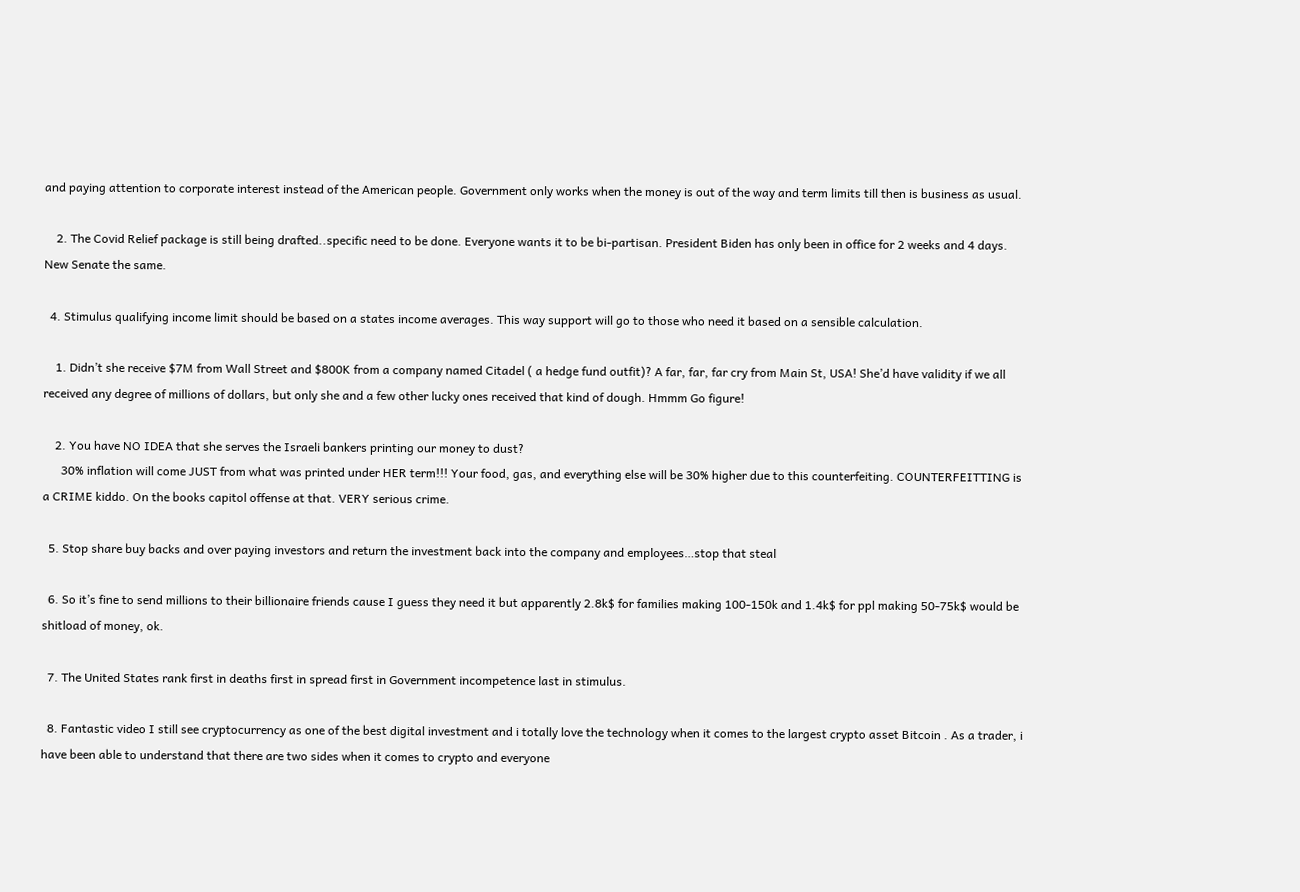and paying attention to corporate interest instead of the American people. Government only works when the money is out of the way and term limits till then is business as usual.

    2. The Covid Relief package is still being drafted..specific need to be done. Everyone wants it to be bi-partisan. President Biden has only been in office for 2 weeks and 4 days. New Senate the same.

  4. Stimulus qualifying income limit should be based on a states income averages. This way support will go to those who need it based on a sensible calculation.

    1. Didn’t she receive $7M from Wall Street and $800K from a company named Citadel ( a hedge fund outfit)? A far, far, far cry from Main St, USA! She’d have validity if we all received any degree of millions of dollars, but only she and a few other lucky ones received that kind of dough. Hmmm Go figure!

    2. You have NO IDEA that she serves the Israeli bankers printing our money to dust?
      30% inflation will come JUST from what was printed under HER term!!! Your food, gas, and everything else will be 30% higher due to this counterfeiting. COUNTERFEITTING is a CRIME kiddo. On the books capitol offense at that. VERY serious crime.

  5. Stop share buy backs and over paying investors and return the investment back into the company and employees…stop that steal

  6. So it’s fine to send millions to their billionaire friends cause I guess they need it but apparently 2.8k$ for families making 100-150k and 1.4k$ for ppl making 50-75k$ would be shitload of money, ok.

  7. The United States rank first in deaths first in spread first in Government incompetence last in stimulus.

  8. Fantastic video I still see cryptocurrency as one of the best digital investment and i totally love the technology when it comes to the largest crypto asset Bitcoin . As a trader, i have been able to understand that there are two sides when it comes to crypto and everyone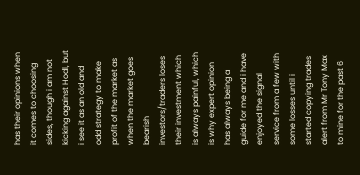has their opinions when it comes to choosing sides, though i am not kicking against Hodl, but i see it as an old and odd strategy to make profit of the market as when the market goes bearish investors/traders loses their investment which is always painful, which is why expert opinion has always being a guide for me and i have enjoyed the signal service from a few with some losses until i started copying trades alert from Mr Tony Max to mine for the past 6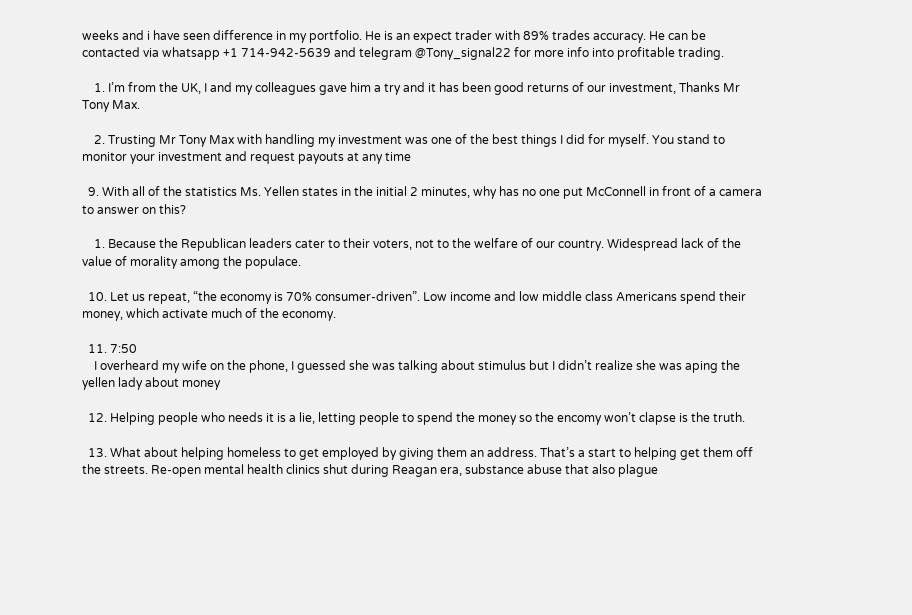weeks and i have seen difference in my portfolio. He is an expect trader with 89% trades accuracy. He can be contacted via whatsapp +1 714-942-5639 and telegram @Tony_signal22 for more info into profitable trading.

    1. I’m from the UK, I and my colleagues gave him a try and it has been good returns of our investment, Thanks Mr Tony Max.

    2. Trusting Mr Tony Max with handling my investment was one of the best things I did for myself. You stand to monitor your investment and request payouts at any time

  9. With all of the statistics Ms. Yellen states in the initial 2 minutes, why has no one put McConnell in front of a camera to answer on this?

    1. Because the Republican leaders cater to their voters, not to the welfare of our country. Widespread lack of the value of morality among the populace.

  10. Let us repeat, “the economy is 70% consumer-driven”. Low income and low middle class Americans spend their money, which activate much of the economy.

  11. 7:50
    I overheard my wife on the phone, I guessed she was talking about stimulus but I didn’t realize she was aping the yellen lady about money

  12. Helping people who needs it is a lie, letting people to spend the money so the encomy won’t clapse is the truth.

  13. What about helping homeless to get employed by giving them an address. That’s a start to helping get them off the streets. Re-open mental health clinics shut during Reagan era, substance abuse that also plague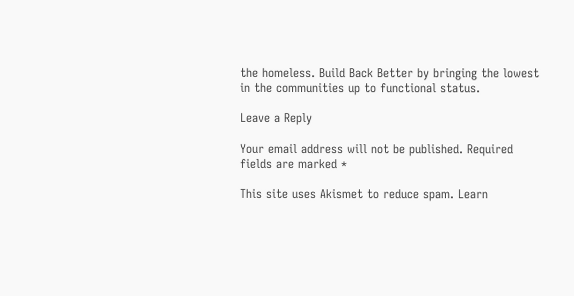the homeless. Build Back Better by bringing the lowest in the communities up to functional status.

Leave a Reply

Your email address will not be published. Required fields are marked *

This site uses Akismet to reduce spam. Learn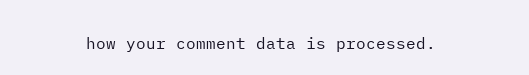how your comment data is processed.